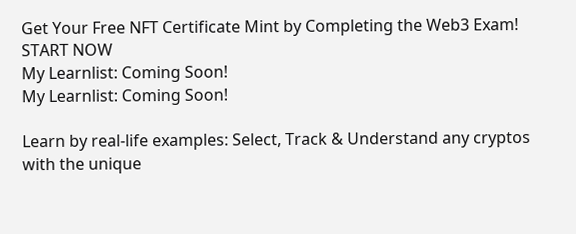Get Your Free NFT Certificate Mint by Completing the Web3 Exam! START NOW
My Learnlist: Coming Soon!
My Learnlist: Coming Soon!

Learn by real-life examples: Select, Track & Understand any cryptos with the unique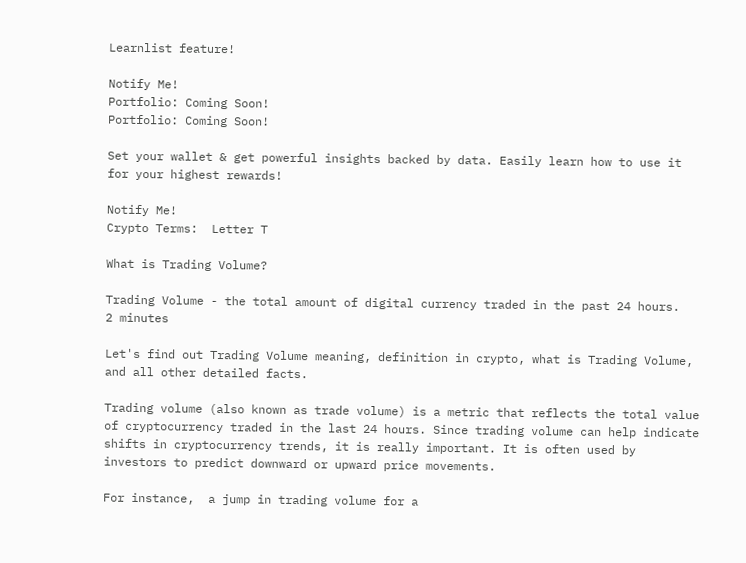Learnlist feature!

Notify Me!
Portfolio: Coming Soon!
Portfolio: Coming Soon!

Set your wallet & get powerful insights backed by data. Easily learn how to use it for your highest rewards!

Notify Me!
Crypto Terms:  Letter T

What is Trading Volume?

Trading Volume - the total amount of digital currency traded in the past 24 hours.
2 minutes

Let's find out Trading Volume meaning, definition in crypto, what is Trading Volume, and all other detailed facts.

Trading volume (also known as trade volume) is a metric that reflects the total value of cryptocurrency traded in the last 24 hours. Since trading volume can help indicate shifts in cryptocurrency trends, it is really important. It is often used by investors to predict downward or upward price movements.

For instance,  a jump in trading volume for a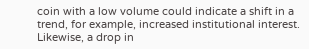coin with a low volume could indicate a shift in a trend, for example, increased institutional interest. Likewise, a drop in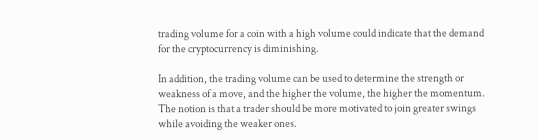trading volume for a coin with a high volume could indicate that the demand for the cryptocurrency is diminishing.

In addition, the trading volume can be used to determine the strength or weakness of a move, and the higher the volume, the higher the momentum. The notion is that a trader should be more motivated to join greater swings while avoiding the weaker ones.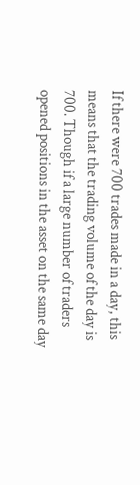If there were 700 trades made in a day, this means that the trading volume of the day is 700. Though if a large number of traders opened positions in the asset on the same day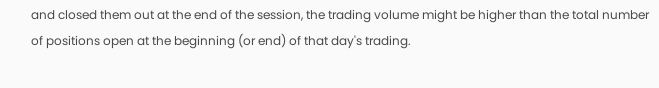and closed them out at the end of the session, the trading volume might be higher than the total number of positions open at the beginning (or end) of that day's trading.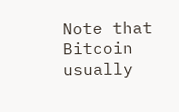Note that Bitcoin usually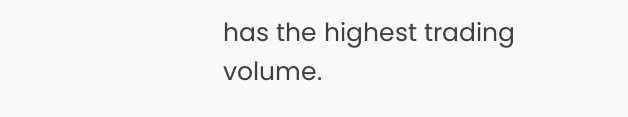has the highest trading volume.